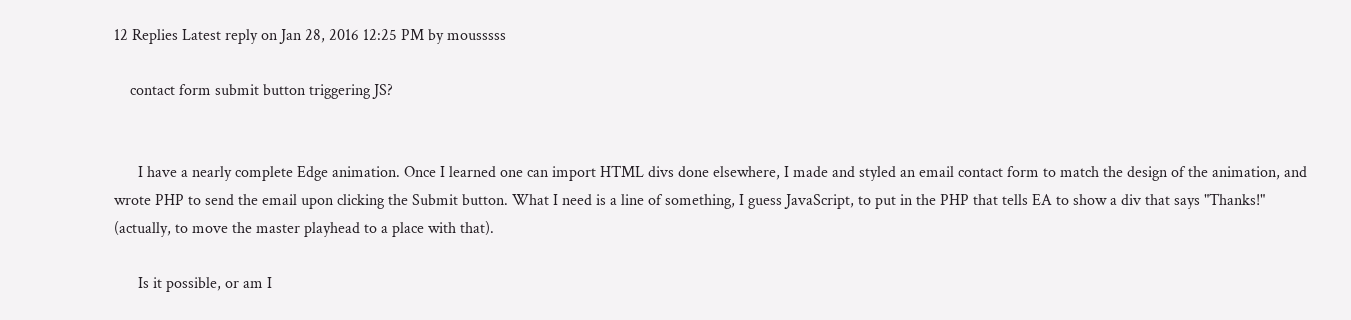12 Replies Latest reply on Jan 28, 2016 12:25 PM by mousssss

    contact form submit button triggering JS?


      I have a nearly complete Edge animation. Once I learned one can import HTML divs done elsewhere, I made and styled an email contact form to match the design of the animation, and wrote PHP to send the email upon clicking the Submit button. What I need is a line of something, I guess JavaScript, to put in the PHP that tells EA to show a div that says "Thanks!" (actually, to move the master playhead to a place with that).

      Is it possible, or am I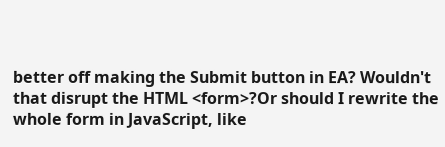better off making the Submit button in EA? Wouldn't that disrupt the HTML <form>?Or should I rewrite the whole form in JavaScript, like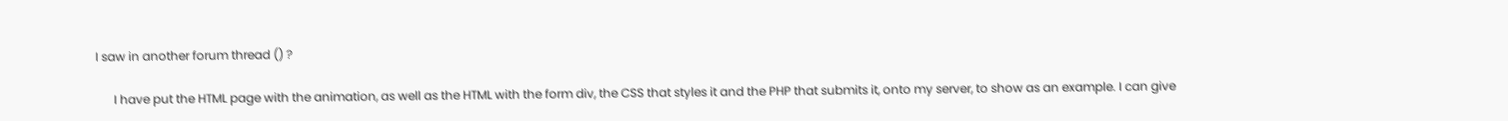I saw in another forum thread () ?

      I have put the HTML page with the animation, as well as the HTML with the form div, the CSS that styles it and the PHP that submits it, onto my server, to show as an example. I can give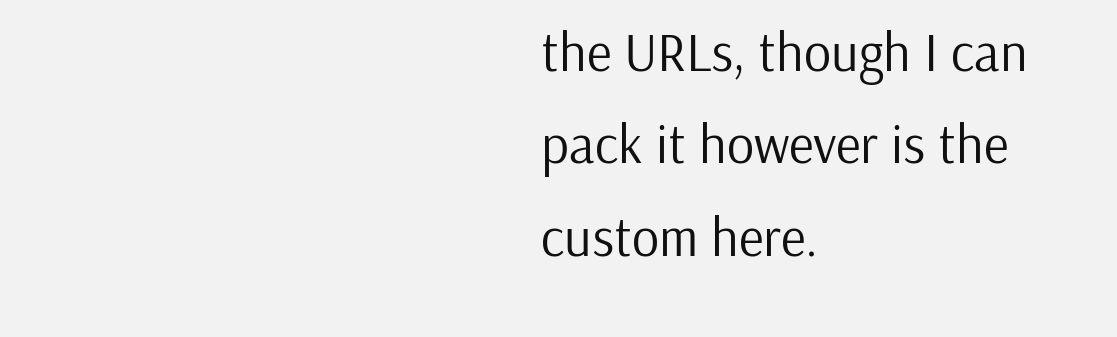the URLs, though I can pack it however is the custom here.